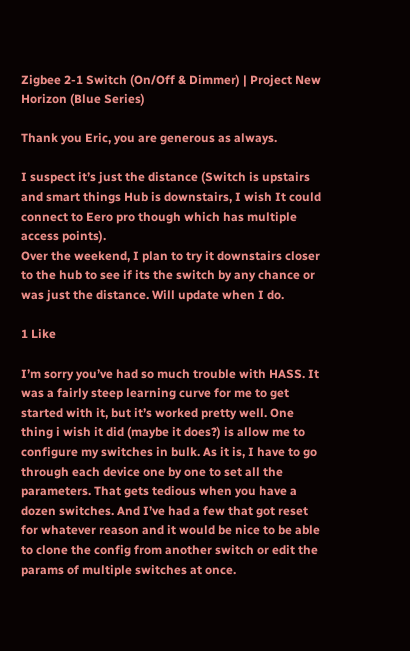Zigbee 2-1 Switch (On/Off & Dimmer) | Project New Horizon (Blue Series)

Thank you Eric, you are generous as always.

I suspect it’s just the distance (Switch is upstairs and smart things Hub is downstairs, I wish It could connect to Eero pro though which has multiple access points).
Over the weekend, I plan to try it downstairs closer to the hub to see if its the switch by any chance or was just the distance. Will update when I do.

1 Like

I’m sorry you’ve had so much trouble with HASS. It was a fairly steep learning curve for me to get started with it, but it’s worked pretty well. One thing i wish it did (maybe it does?) is allow me to configure my switches in bulk. As it is, I have to go through each device one by one to set all the parameters. That gets tedious when you have a dozen switches. And I’ve had a few that got reset for whatever reason and it would be nice to be able to clone the config from another switch or edit the params of multiple switches at once.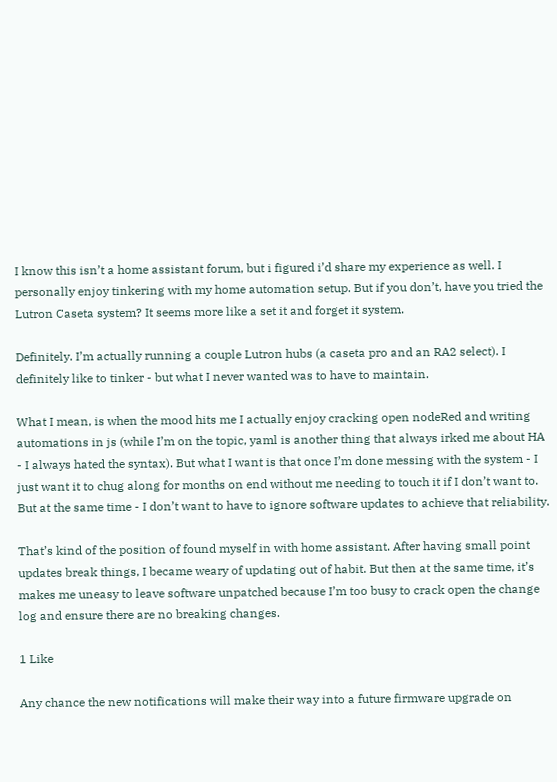I know this isn’t a home assistant forum, but i figured i’d share my experience as well. I personally enjoy tinkering with my home automation setup. But if you don’t, have you tried the Lutron Caseta system? It seems more like a set it and forget it system.

Definitely. I’m actually running a couple Lutron hubs (a caseta pro and an RA2 select). I definitely like to tinker - but what I never wanted was to have to maintain.

What I mean, is when the mood hits me I actually enjoy cracking open nodeRed and writing automations in js (while I’m on the topic, yaml is another thing that always irked me about HA - I always hated the syntax). But what I want is that once I’m done messing with the system - I just want it to chug along for months on end without me needing to touch it if I don’t want to. But at the same time - I don’t want to have to ignore software updates to achieve that reliability.

That’s kind of the position of found myself in with home assistant. After having small point updates break things, I became weary of updating out of habit. But then at the same time, it’s makes me uneasy to leave software unpatched because I’m too busy to crack open the change log and ensure there are no breaking changes.

1 Like

Any chance the new notifications will make their way into a future firmware upgrade on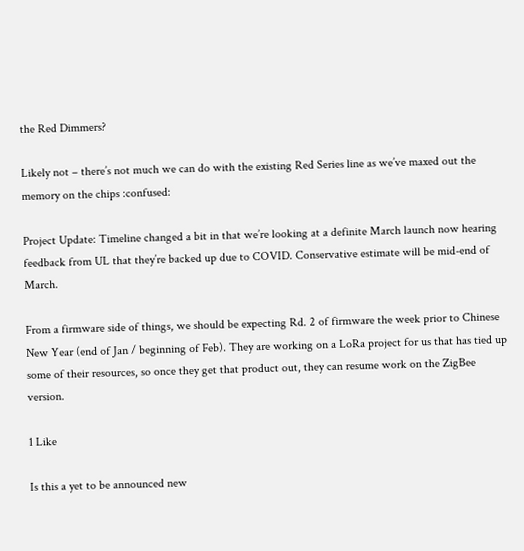the Red Dimmers?

Likely not – there’s not much we can do with the existing Red Series line as we’ve maxed out the memory on the chips :confused:

Project Update: Timeline changed a bit in that we’re looking at a definite March launch now hearing feedback from UL that they’re backed up due to COVID. Conservative estimate will be mid-end of March.

From a firmware side of things, we should be expecting Rd. 2 of firmware the week prior to Chinese New Year (end of Jan / beginning of Feb). They are working on a LoRa project for us that has tied up some of their resources, so once they get that product out, they can resume work on the ZigBee version.

1 Like

Is this a yet to be announced new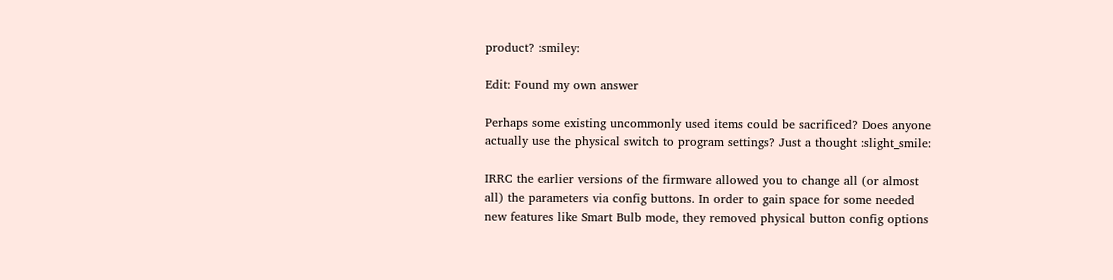product? :smiley:

Edit: Found my own answer

Perhaps some existing uncommonly used items could be sacrificed? Does anyone actually use the physical switch to program settings? Just a thought :slight_smile:

IRRC the earlier versions of the firmware allowed you to change all (or almost all) the parameters via config buttons. In order to gain space for some needed new features like Smart Bulb mode, they removed physical button config options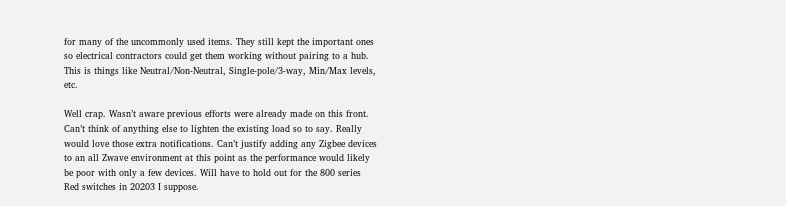for many of the uncommonly used items. They still kept the important ones so electrical contractors could get them working without pairing to a hub. This is things like Neutral/Non-Neutral, Single-pole/3-way, Min/Max levels, etc.

Well crap. Wasn’t aware previous efforts were already made on this front. Can’t think of anything else to lighten the existing load so to say. Really would love those extra notifications. Can’t justify adding any Zigbee devices to an all Zwave environment at this point as the performance would likely be poor with only a few devices. Will have to hold out for the 800 series Red switches in 20203 I suppose.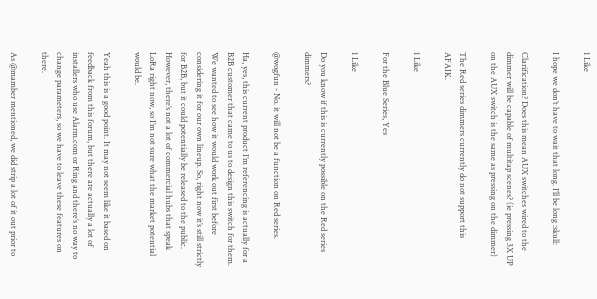1 Like

I hope we don’t have to wait that long. I’ll be long :skull:

Clarification? Does this mean AUX switches wired to the dimmer will be capable of multitap scenes? (ie pressing 3X UP on the AUX switch is the same as pressing on the dimmer)

The Red series dimmers currently do not support this AFAIK.

1 Like

For the Blue Series, Yes

1 Like

Do you know if this is currently possible on the Red series dimmers?

@wogfun - No. it will not be a function on Red series.

Ha, yes, this current product I’m referencing is actually for a B2B customer that came to us to design this switch for them. We wanted to see how it would work out first before considering it for our own lineup. So, right now it’s still strictly for B2B, but it could potentially be released to the public. However, there’s not a lot of commercial hubs that speak LoRa right now, so I’m not sure what the market potential would be.

Yeah this is a good point. It may not seem like it based on feedback from this forum, but there are actually a lot of installers who use Alarm.com or Ring and there’s no way to change parameters, so we have to leave these features on there.

As @mamber mentioned, we did strip a lot of it out prior to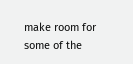make room for some of the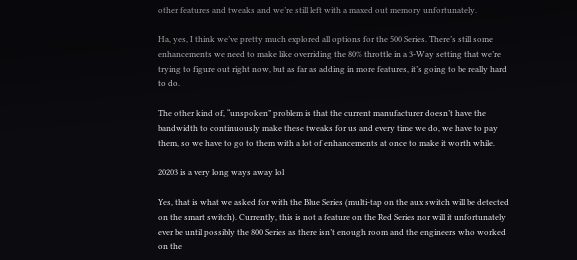other features and tweaks and we’re still left with a maxed out memory unfortunately.

Ha, yes, I think we’ve pretty much explored all options for the 500 Series. There’s still some enhancements we need to make like overriding the 80% throttle in a 3-Way setting that we’re trying to figure out right now, but as far as adding in more features, it’s going to be really hard to do.

The other kind of, “unspoken” problem is that the current manufacturer doesn’t have the bandwidth to continuously make these tweaks for us and every time we do, we have to pay them, so we have to go to them with a lot of enhancements at once to make it worth while.

20203 is a very long ways away lol

Yes, that is what we asked for with the Blue Series (multi-tap on the aux switch will be detected on the smart switch). Currently, this is not a feature on the Red Series nor will it unfortunately ever be until possibly the 800 Series as there isn’t enough room and the engineers who worked on the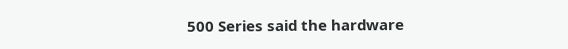500 Series said the hardware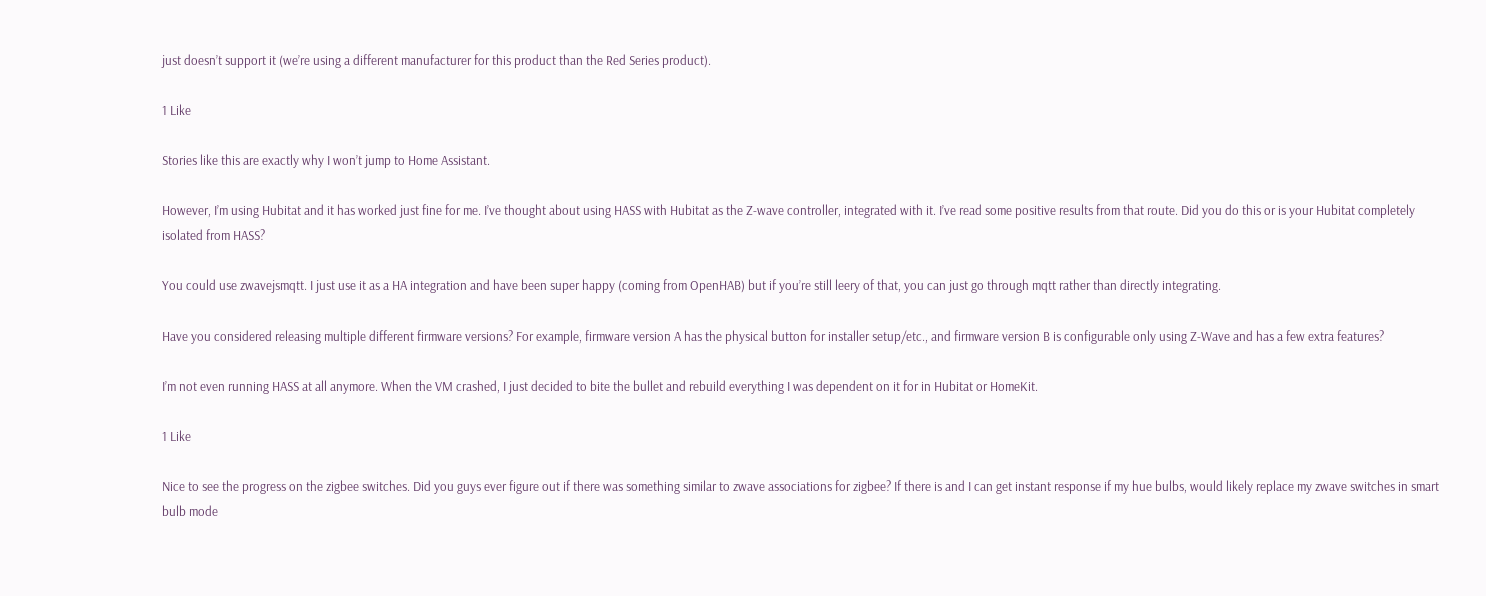just doesn’t support it (we’re using a different manufacturer for this product than the Red Series product).

1 Like

Stories like this are exactly why I won’t jump to Home Assistant.

However, I’m using Hubitat and it has worked just fine for me. I’ve thought about using HASS with Hubitat as the Z-wave controller, integrated with it. I’ve read some positive results from that route. Did you do this or is your Hubitat completely isolated from HASS?

You could use zwavejsmqtt. I just use it as a HA integration and have been super happy (coming from OpenHAB) but if you’re still leery of that, you can just go through mqtt rather than directly integrating.

Have you considered releasing multiple different firmware versions? For example, firmware version A has the physical button for installer setup/etc., and firmware version B is configurable only using Z-Wave and has a few extra features?

I’m not even running HASS at all anymore. When the VM crashed, I just decided to bite the bullet and rebuild everything I was dependent on it for in Hubitat or HomeKit.

1 Like

Nice to see the progress on the zigbee switches. Did you guys ever figure out if there was something similar to zwave associations for zigbee? If there is and I can get instant response if my hue bulbs, would likely replace my zwave switches in smart bulb mode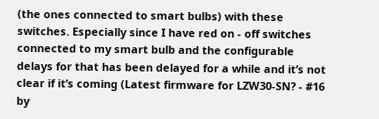(the ones connected to smart bulbs) with these switches. Especially since I have red on - off switches connected to my smart bulb and the configurable delays for that has been delayed for a while and it’s not clear if it’s coming (Latest firmware for LZW30-SN? - #16 by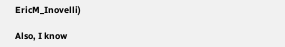EricM_Inovelli)

Also, I know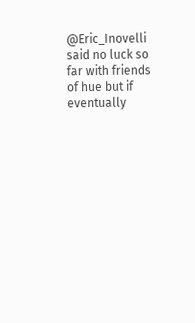@Eric_Inovelli said no luck so far with friends of hue but if eventually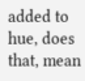added to hue, does that, mean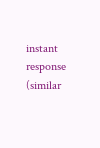instant response (similar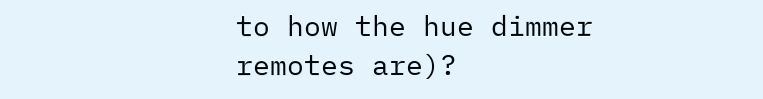to how the hue dimmer remotes are)?